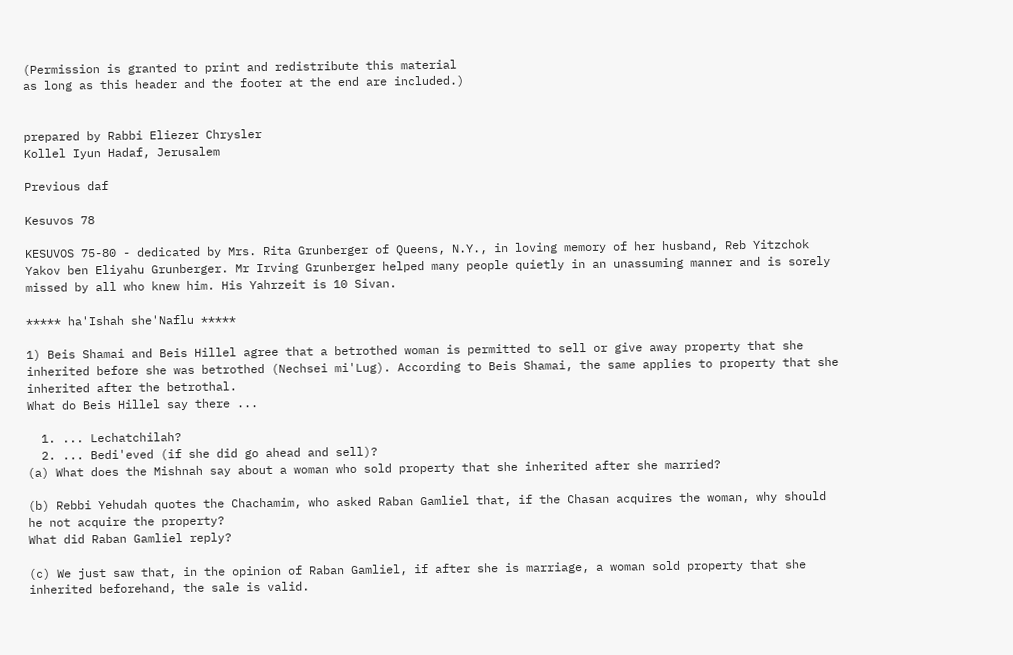(Permission is granted to print and redistribute this material
as long as this header and the footer at the end are included.)


prepared by Rabbi Eliezer Chrysler
Kollel Iyun Hadaf, Jerusalem

Previous daf

Kesuvos 78

KESUVOS 75-80 - dedicated by Mrs. Rita Grunberger of Queens, N.Y., in loving memory of her husband, Reb Yitzchok Yakov ben Eliyahu Grunberger. Mr Irving Grunberger helped many people quietly in an unassuming manner and is sorely missed by all who knew him. His Yahrzeit is 10 Sivan.

***** ha'Ishah she'Naflu *****

1) Beis Shamai and Beis Hillel agree that a betrothed woman is permitted to sell or give away property that she inherited before she was betrothed (Nechsei mi'Lug). According to Beis Shamai, the same applies to property that she inherited after the betrothal.
What do Beis Hillel say there ...

  1. ... Lechatchilah?
  2. ... Bedi'eved (if she did go ahead and sell)?
(a) What does the Mishnah say about a woman who sold property that she inherited after she married?

(b) Rebbi Yehudah quotes the Chachamim, who asked Raban Gamliel that, if the Chasan acquires the woman, why should he not acquire the property?
What did Raban Gamliel reply?

(c) We just saw that, in the opinion of Raban Gamliel, if after she is marriage, a woman sold property that she inherited beforehand, the sale is valid.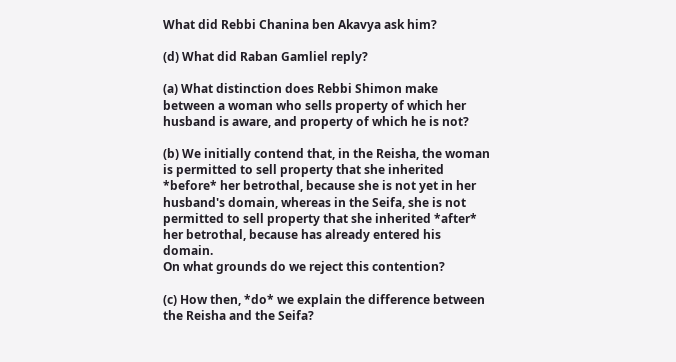What did Rebbi Chanina ben Akavya ask him?

(d) What did Raban Gamliel reply?

(a) What distinction does Rebbi Shimon make between a woman who sells property of which her husband is aware, and property of which he is not?

(b) We initially contend that, in the Reisha, the woman is permitted to sell property that she inherited *before* her betrothal, because she is not yet in her husband's domain, whereas in the Seifa, she is not permitted to sell property that she inherited *after* her betrothal, because has already entered his domain.
On what grounds do we reject this contention?

(c) How then, *do* we explain the difference between the Reisha and the Seifa?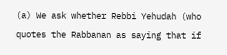(a) We ask whether Rebbi Yehudah (who quotes the Rabbanan as saying that if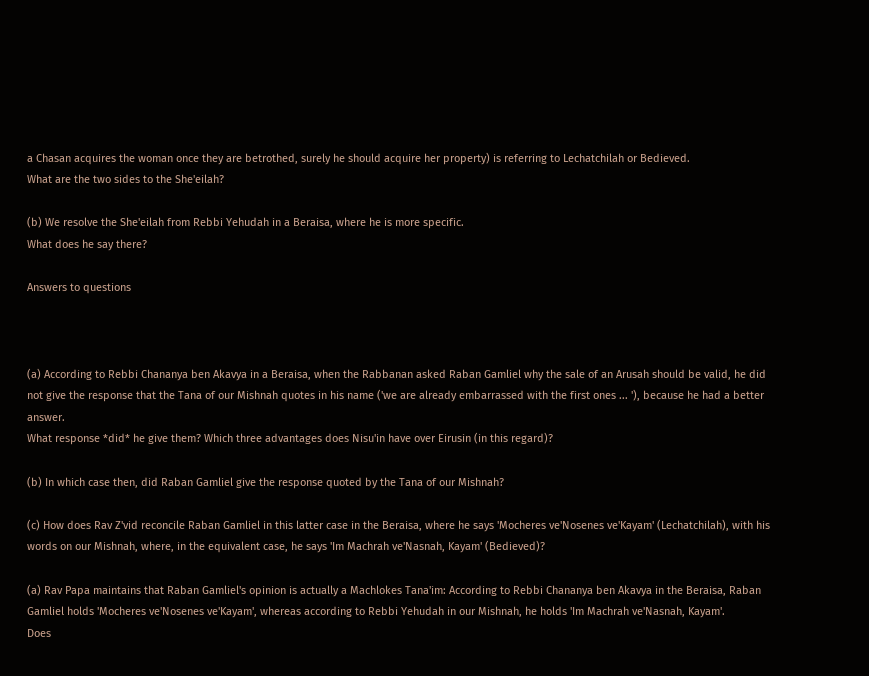a Chasan acquires the woman once they are betrothed, surely he should acquire her property) is referring to Lechatchilah or Bedieved.
What are the two sides to the She'eilah?

(b) We resolve the She'eilah from Rebbi Yehudah in a Beraisa, where he is more specific.
What does he say there?

Answers to questions



(a) According to Rebbi Chananya ben Akavya in a Beraisa, when the Rabbanan asked Raban Gamliel why the sale of an Arusah should be valid, he did not give the response that the Tana of our Mishnah quotes in his name ('we are already embarrassed with the first ones ... '), because he had a better answer.
What response *did* he give them? Which three advantages does Nisu'in have over Eirusin (in this regard)?

(b) In which case then, did Raban Gamliel give the response quoted by the Tana of our Mishnah?

(c) How does Rav Z'vid reconcile Raban Gamliel in this latter case in the Beraisa, where he says 'Mocheres ve'Nosenes ve'Kayam' (Lechatchilah), with his words on our Mishnah, where, in the equivalent case, he says 'Im Machrah ve'Nasnah, Kayam' (Bedieved)?

(a) Rav Papa maintains that Raban Gamliel's opinion is actually a Machlokes Tana'im: According to Rebbi Chananya ben Akavya in the Beraisa, Raban Gamliel holds 'Mocheres ve'Nosenes ve'Kayam', whereas according to Rebbi Yehudah in our Mishnah, he holds 'Im Machrah ve'Nasnah, Kayam'.
Does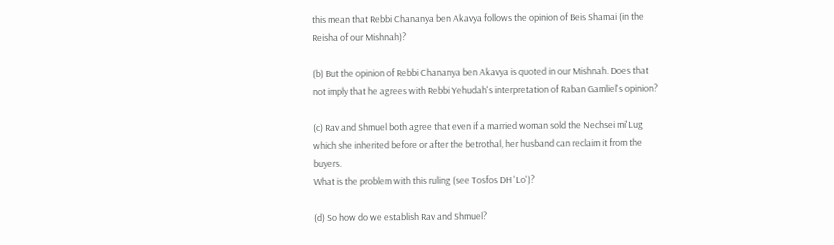this mean that Rebbi Chananya ben Akavya follows the opinion of Beis Shamai (in the Reisha of our Mishnah)?

(b) But the opinion of Rebbi Chananya ben Akavya is quoted in our Mishnah. Does that not imply that he agrees with Rebbi Yehudah's interpretation of Raban Gamliel's opinion?

(c) Rav and Shmuel both agree that even if a married woman sold the Nechsei mi'Lug which she inherited before or after the betrothal, her husband can reclaim it from the buyers.
What is the problem with this ruling (see Tosfos DH 'Lo')?

(d) So how do we establish Rav and Shmuel?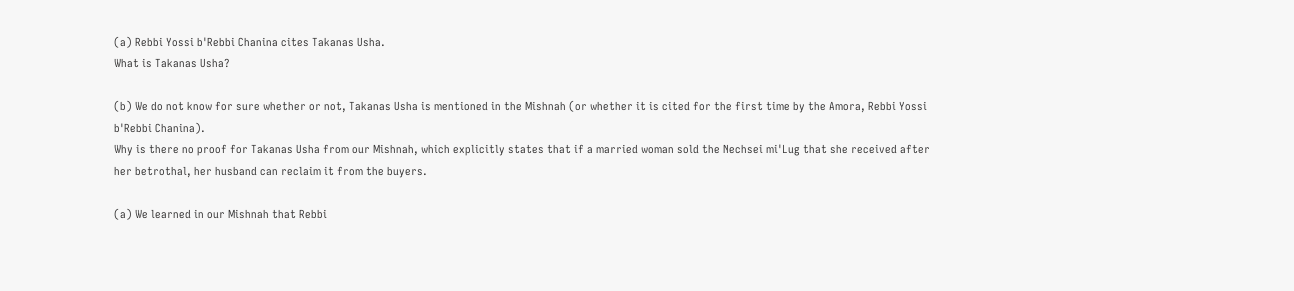(a) Rebbi Yossi b'Rebbi Chanina cites Takanas Usha.
What is Takanas Usha?

(b) We do not know for sure whether or not, Takanas Usha is mentioned in the Mishnah (or whether it is cited for the first time by the Amora, Rebbi Yossi b'Rebbi Chanina).
Why is there no proof for Takanas Usha from our Mishnah, which explicitly states that if a married woman sold the Nechsei mi'Lug that she received after her betrothal, her husband can reclaim it from the buyers.

(a) We learned in our Mishnah that Rebbi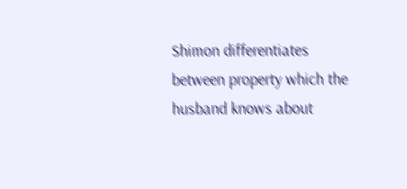Shimon differentiates between property which the husband knows about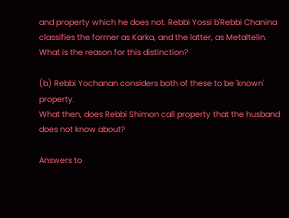and property which he does not. Rebbi Yossi b'Rebbi Chanina classifies the former as Karka, and the latter, as Metaltelin.
What is the reason for this distinction?

(b) Rebbi Yochanan considers both of these to be 'known' property.
What then, does Rebbi Shimon call property that the husband does not know about?

Answers to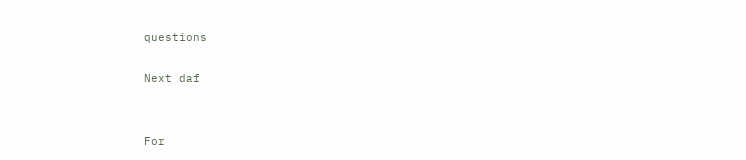questions

Next daf


For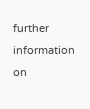further information on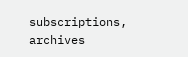subscriptions, archives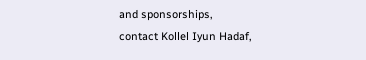and sponsorships,
contact Kollel Iyun Hadaf,